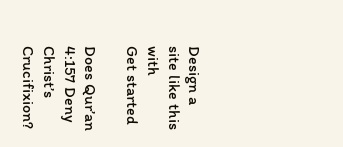Design a site like this with
Get started

Does Qur’an 4:157 Deny Christ’s Crucifixion?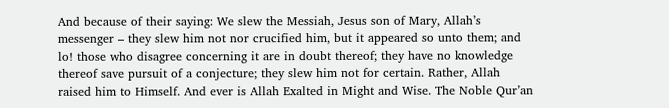And because of their saying: We slew the Messiah, Jesus son of Mary, Allah’s messenger – they slew him not nor crucified him, but it appeared so unto them; and lo! those who disagree concerning it are in doubt thereof; they have no knowledge thereof save pursuit of a conjecture; they slew him not for certain. Rather, Allah raised him to Himself. And ever is Allah Exalted in Might and Wise. The Noble Qur’an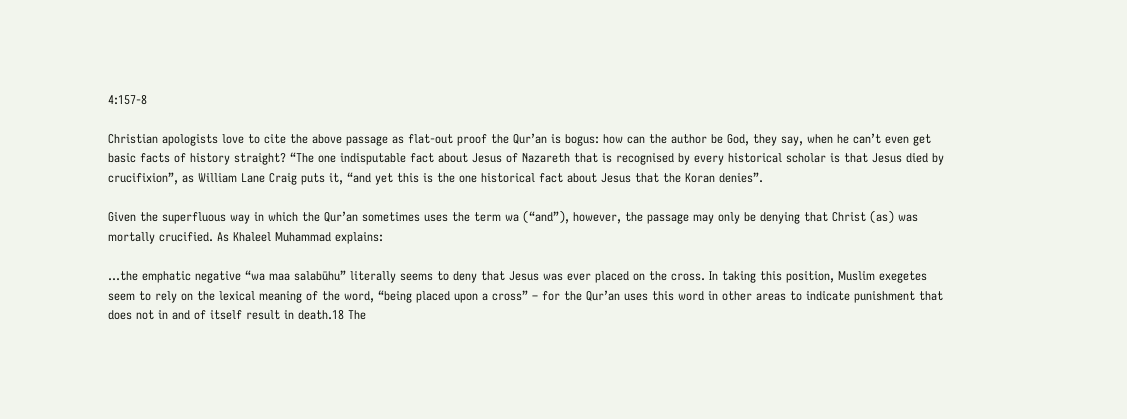4:157-8

Christian apologists love to cite the above passage as flat-out proof the Qur’an is bogus: how can the author be God, they say, when he can’t even get basic facts of history straight? “The one indisputable fact about Jesus of Nazareth that is recognised by every historical scholar is that Jesus died by crucifixion”, as William Lane Craig puts it, “and yet this is the one historical fact about Jesus that the Koran denies”.

Given the superfluous way in which the Qur’an sometimes uses the term wa (“and”), however, the passage may only be denying that Christ (as) was mortally crucified. As Khaleel Muhammad explains:

…the emphatic negative “wa maa salabūhu” literally seems to deny that Jesus was ever placed on the cross. In taking this position, Muslim exegetes seem to rely on the lexical meaning of the word, “being placed upon a cross” – for the Qur’an uses this word in other areas to indicate punishment that does not in and of itself result in death.18 The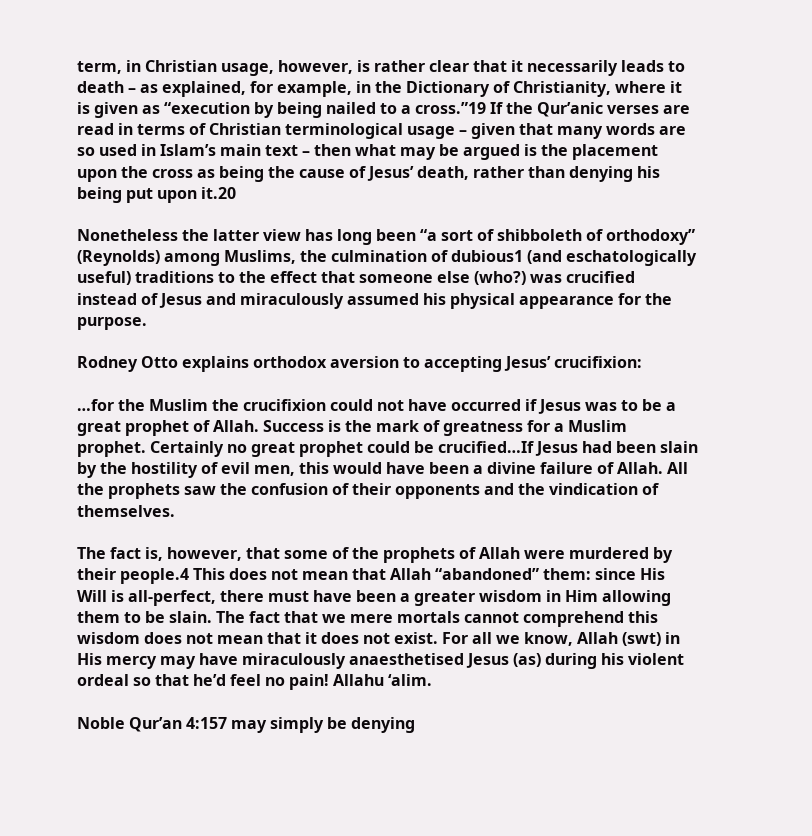term, in Christian usage, however, is rather clear that it necessarily leads to death – as explained, for example, in the Dictionary of Christianity, where it is given as “execution by being nailed to a cross.”19 If the Qur’anic verses are read in terms of Christian terminological usage – given that many words are so used in Islam’s main text – then what may be argued is the placement upon the cross as being the cause of Jesus’ death, rather than denying his being put upon it.20

Nonetheless the latter view has long been “a sort of shibboleth of orthodoxy” (Reynolds) among Muslims, the culmination of dubious1 (and eschatologically useful) traditions to the effect that someone else (who?) was crucified instead of Jesus and miraculously assumed his physical appearance for the purpose.

Rodney Otto explains orthodox aversion to accepting Jesus’ crucifixion:

…for the Muslim the crucifixion could not have occurred if Jesus was to be a great prophet of Allah. Success is the mark of greatness for a Muslim prophet. Certainly no great prophet could be crucified…If Jesus had been slain by the hostility of evil men, this would have been a divine failure of Allah. All the prophets saw the confusion of their opponents and the vindication of themselves.

The fact is, however, that some of the prophets of Allah were murdered by their people.4 This does not mean that Allah “abandoned” them: since His Will is all-perfect, there must have been a greater wisdom in Him allowing them to be slain. The fact that we mere mortals cannot comprehend this wisdom does not mean that it does not exist. For all we know, Allah (swt) in His mercy may have miraculously anaesthetised Jesus (as) during his violent ordeal so that he’d feel no pain! Allahu ‘alim.

Noble Qur’an 4:157 may simply be denying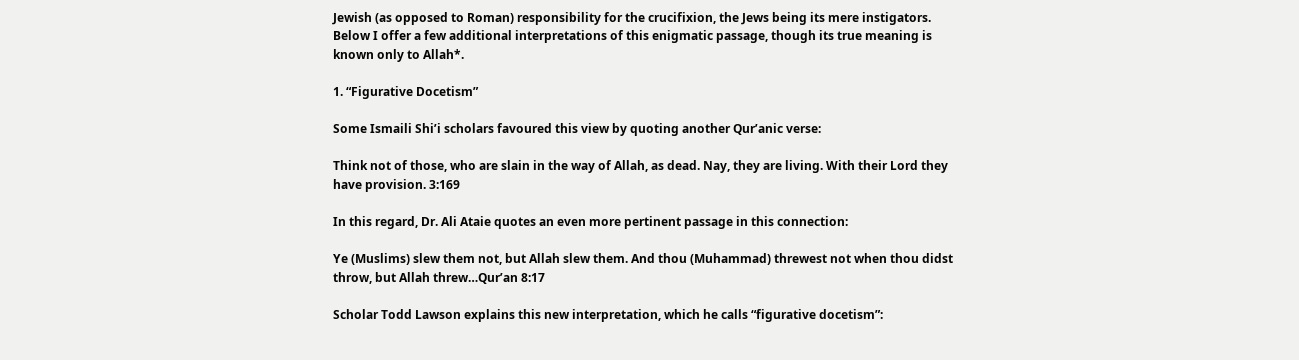Jewish (as opposed to Roman) responsibility for the crucifixion, the Jews being its mere instigators. Below I offer a few additional interpretations of this enigmatic passage, though its true meaning is known only to Allah*.

1. “Figurative Docetism”

Some Ismaili Shi’i scholars favoured this view by quoting another Qur’anic verse:

Think not of those, who are slain in the way of Allah, as dead. Nay, they are living. With their Lord they have provision. 3:169

In this regard, Dr. Ali Ataie quotes an even more pertinent passage in this connection:

Ye (Muslims) slew them not, but Allah slew them. And thou (Muhammad) threwest not when thou didst throw, but Allah threw…Qur’an 8:17

Scholar Todd Lawson explains this new interpretation, which he calls “figurative docetism”: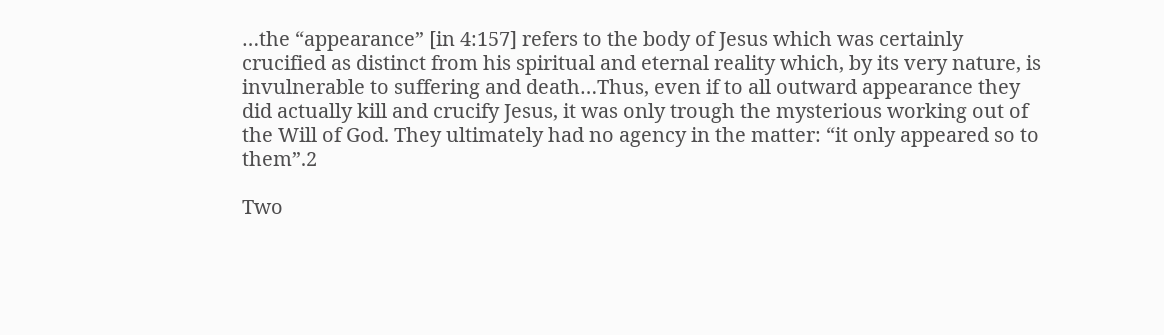…the “appearance” [in 4:157] refers to the body of Jesus which was certainly crucified as distinct from his spiritual and eternal reality which, by its very nature, is invulnerable to suffering and death…Thus, even if to all outward appearance they did actually kill and crucify Jesus, it was only trough the mysterious working out of the Will of God. They ultimately had no agency in the matter: “it only appeared so to them”.2

Two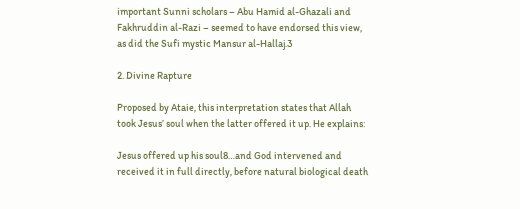important Sunni scholars – Abu Hamid al-Ghazali and Fakhruddin al-Razi – seemed to have endorsed this view, as did the Sufi mystic Mansur al-Hallaj.3

2. Divine Rapture

Proposed by Ataie, this interpretation states that Allah took Jesus’ soul when the latter offered it up. He explains:

Jesus offered up his soul8…and God intervened and received it in full directly, before natural biological death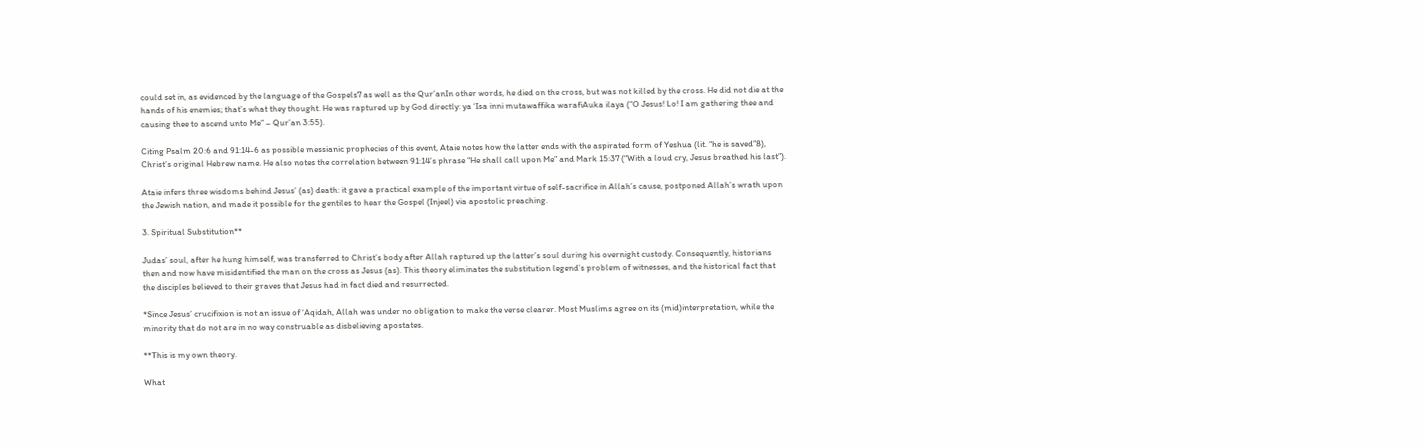could set in, as evidenced by the language of the Gospels7 as well as the Qur’anIn other words, he died on the cross, but was not killed by the cross. He did not die at the hands of his enemies; that’s what they thought. He was raptured up by God directly: ya ‘Isa inni mutawaffika warafiAuka ilaya (“O Jesus! Lo! I am gathering thee and causing thee to ascend unto Me” – Qur’an 3:55).

Citing Psalm 20:6 and 91:14-6 as possible messianic prophecies of this event, Ataie notes how the latter ends with the aspirated form of Yeshua (lit. “he is saved”8), Christ’s original Hebrew name. He also notes the correlation between 91:14’s phrase “He shall call upon Me” and Mark 15:37 (“With a loud cry, Jesus breathed his last”).

Ataie infers three wisdoms behind Jesus’ (as) death: it gave a practical example of the important virtue of self-sacrifice in Allah’s cause, postponed Allah’s wrath upon the Jewish nation, and made it possible for the gentiles to hear the Gospel (Injeel) via apostolic preaching.

3. Spiritual Substitution**

Judas’ soul, after he hung himself, was transferred to Christ’s body after Allah raptured up the latter’s soul during his overnight custody. Consequently, historians then and now have misidentified the man on the cross as Jesus (as). This theory eliminates the substitution legend’s problem of witnesses, and the historical fact that the disciples believed to their graves that Jesus had in fact died and resurrected.

*Since Jesus’ crucifixion is not an issue of ‘Aqidah, Allah was under no obligation to make the verse clearer. Most Muslims agree on its (mid)interpretation, while the minority that do not are in no way construable as disbelieving apostates.

**This is my own theory.

What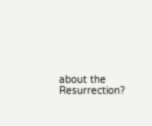about the Resurrection?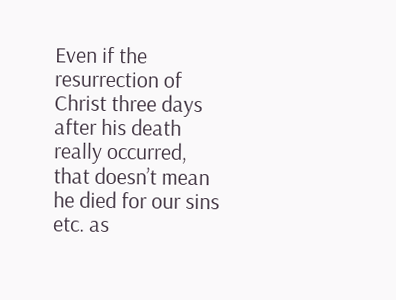Even if the resurrection of Christ three days after his death really occurred, that doesn’t mean he died for our sins etc. as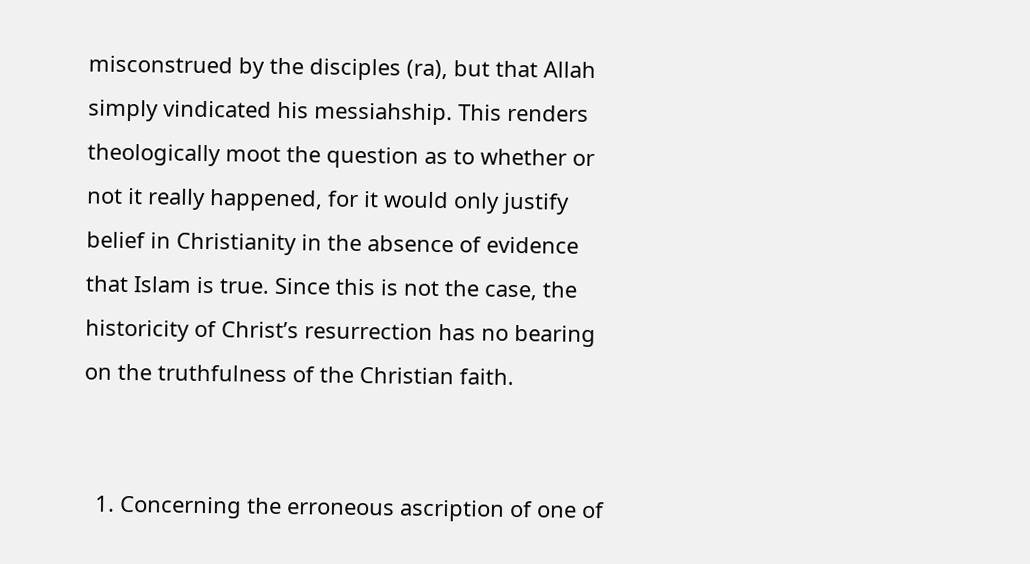misconstrued by the disciples (ra), but that Allah simply vindicated his messiahship. This renders theologically moot the question as to whether or not it really happened, for it would only justify belief in Christianity in the absence of evidence that Islam is true. Since this is not the case, the historicity of Christ’s resurrection has no bearing on the truthfulness of the Christian faith.


  1. Concerning the erroneous ascription of one of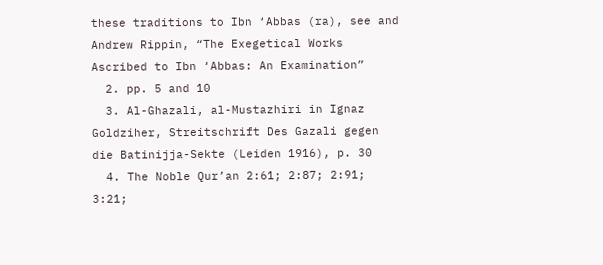these traditions to Ibn ‘Abbas (ra), see and Andrew Rippin, “The Exegetical Works Ascribed to Ibn ‘Abbas: An Examination”
  2. pp. 5 and 10
  3. Al-Ghazali, al-Mustazhiri in Ignaz Goldziher, Streitschrift Des Gazali gegen die Batinijja-Sekte (Leiden 1916), p. 30
  4. The Noble Qur’an 2:61; 2:87; 2:91; 3:21;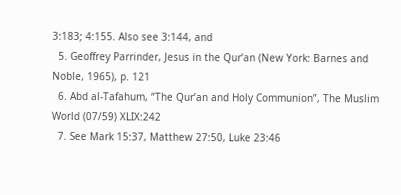3:183; 4:155. Also see 3:144, and
  5. Geoffrey Parrinder, Jesus in the Qur’an (New York: Barnes and Noble, 1965), p. 121
  6. Abd al-Tafahum, “The Qur’an and Holy Communion”, The Muslim World (07/59) XLIX:242
  7. See Mark 15:37, Matthew 27:50, Luke 23:46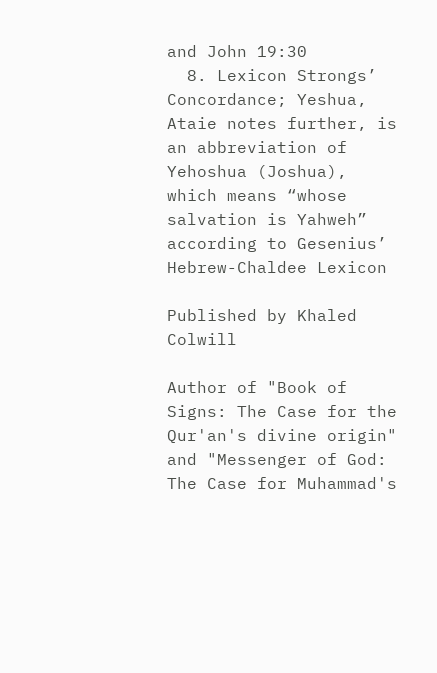and John 19:30
  8. Lexicon Strongs’ Concordance; Yeshua, Ataie notes further, is an abbreviation of Yehoshua (Joshua), which means “whose salvation is Yahweh” according to Gesenius’ Hebrew-Chaldee Lexicon

Published by Khaled Colwill

Author of "Book of Signs: The Case for the Qur'an's divine origin" and "Messenger of God: The Case for Muhammad's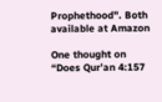Prophethood". Both available at Amazon

One thought on “Does Qur’an 4:157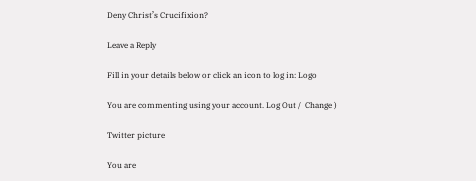Deny Christ’s Crucifixion?

Leave a Reply

Fill in your details below or click an icon to log in: Logo

You are commenting using your account. Log Out /  Change )

Twitter picture

You are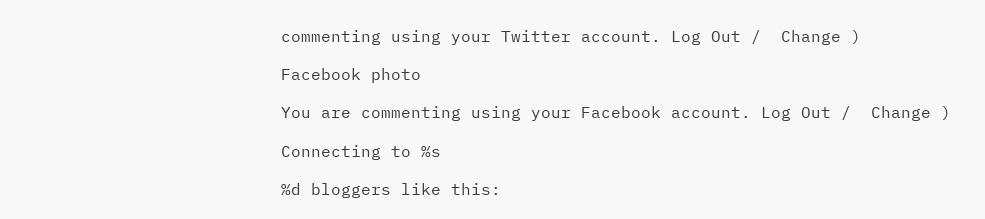commenting using your Twitter account. Log Out /  Change )

Facebook photo

You are commenting using your Facebook account. Log Out /  Change )

Connecting to %s

%d bloggers like this: